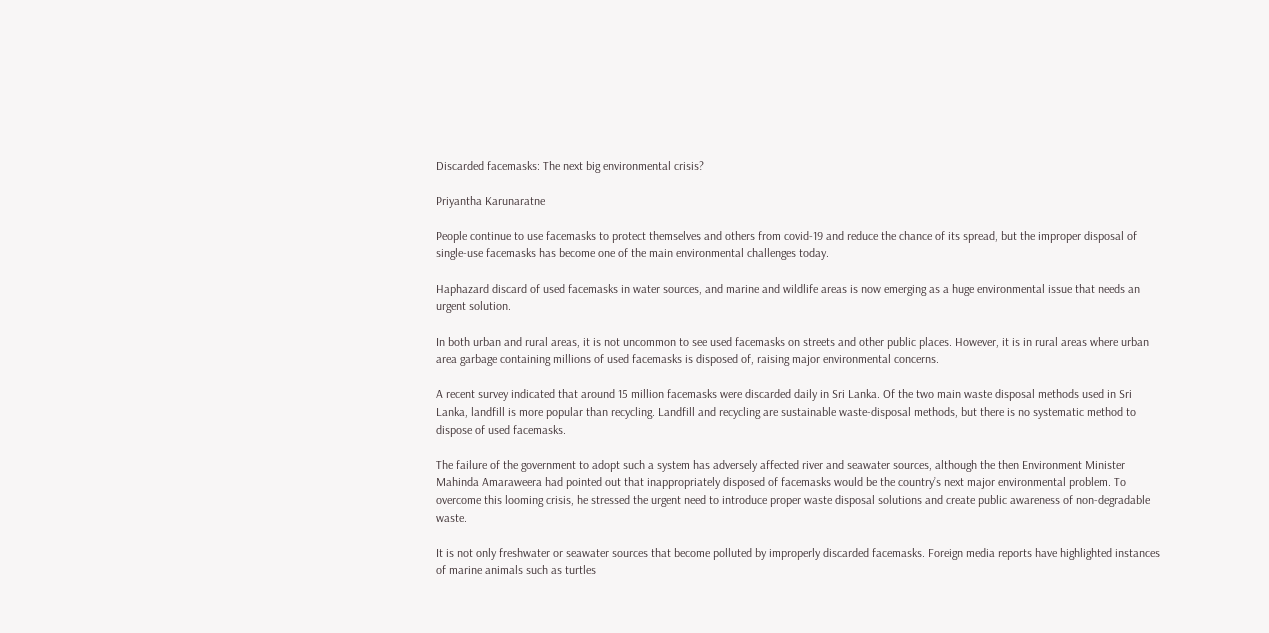Discarded facemasks: The next big environmental crisis?

Priyantha Karunaratne

People continue to use facemasks to protect themselves and others from covid-19 and reduce the chance of its spread, but the improper disposal of single-use facemasks has become one of the main environmental challenges today.

Haphazard discard of used facemasks in water sources, and marine and wildlife areas is now emerging as a huge environmental issue that needs an urgent solution.

In both urban and rural areas, it is not uncommon to see used facemasks on streets and other public places. However, it is in rural areas where urban area garbage containing millions of used facemasks is disposed of, raising major environmental concerns.

A recent survey indicated that around 15 million facemasks were discarded daily in Sri Lanka. Of the two main waste disposal methods used in Sri Lanka, landfill is more popular than recycling. Landfill and recycling are sustainable waste-disposal methods, but there is no systematic method to dispose of used facemasks.

The failure of the government to adopt such a system has adversely affected river and seawater sources, although the then Environment Minister Mahinda Amaraweera had pointed out that inappropriately disposed of facemasks would be the country’s next major environmental problem. To overcome this looming crisis, he stressed the urgent need to introduce proper waste disposal solutions and create public awareness of non-degradable waste.

It is not only freshwater or seawater sources that become polluted by improperly discarded facemasks. Foreign media reports have highlighted instances of marine animals such as turtles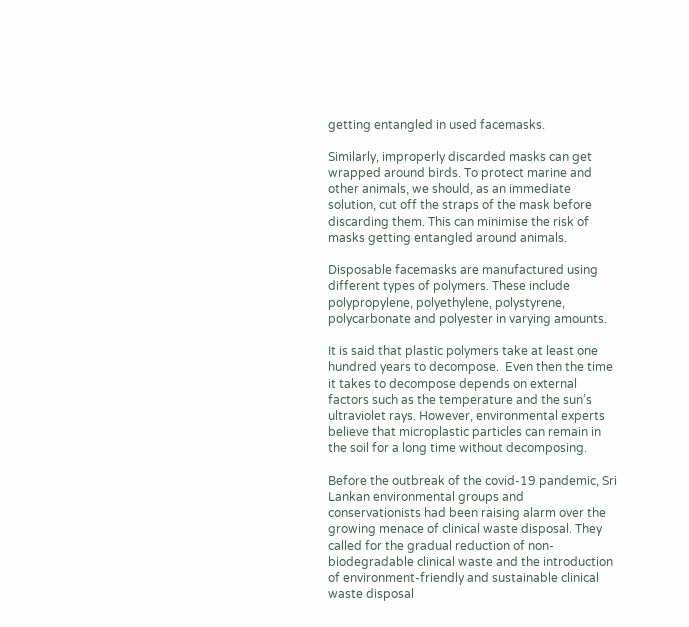getting entangled in used facemasks.

Similarly, improperly discarded masks can get wrapped around birds. To protect marine and other animals, we should, as an immediate solution, cut off the straps of the mask before discarding them. This can minimise the risk of masks getting entangled around animals.

Disposable facemasks are manufactured using different types of polymers. These include polypropylene, polyethylene, polystyrene, polycarbonate and polyester in varying amounts.

It is said that plastic polymers take at least one hundred years to decompose.  Even then the time it takes to decompose depends on external factors such as the temperature and the sun’s ultraviolet rays. However, environmental experts believe that microplastic particles can remain in the soil for a long time without decomposing.

Before the outbreak of the covid-19 pandemic, Sri Lankan environmental groups and conservationists had been raising alarm over the growing menace of clinical waste disposal. They called for the gradual reduction of non-biodegradable clinical waste and the introduction of environment-friendly and sustainable clinical waste disposal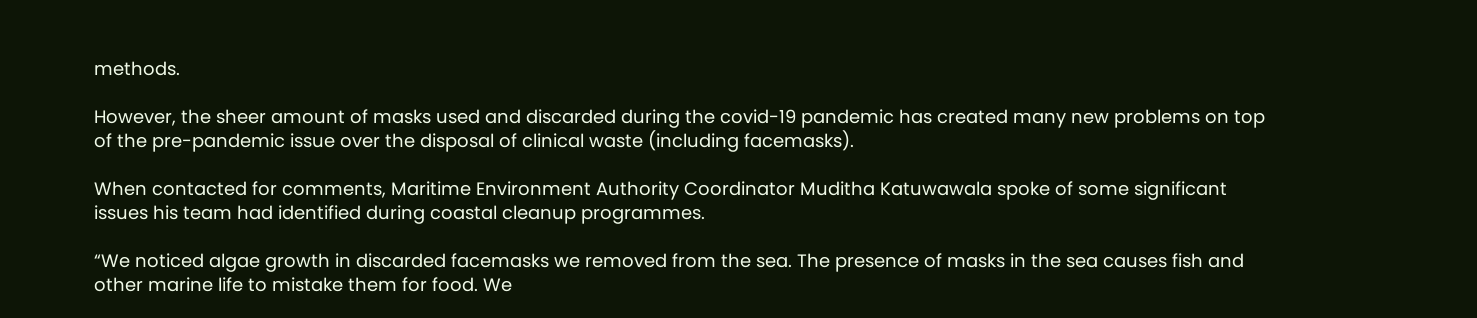methods.

However, the sheer amount of masks used and discarded during the covid-19 pandemic has created many new problems on top of the pre-pandemic issue over the disposal of clinical waste (including facemasks).

When contacted for comments, Maritime Environment Authority Coordinator Muditha Katuwawala spoke of some significant issues his team had identified during coastal cleanup programmes.

“We noticed algae growth in discarded facemasks we removed from the sea. The presence of masks in the sea causes fish and other marine life to mistake them for food. We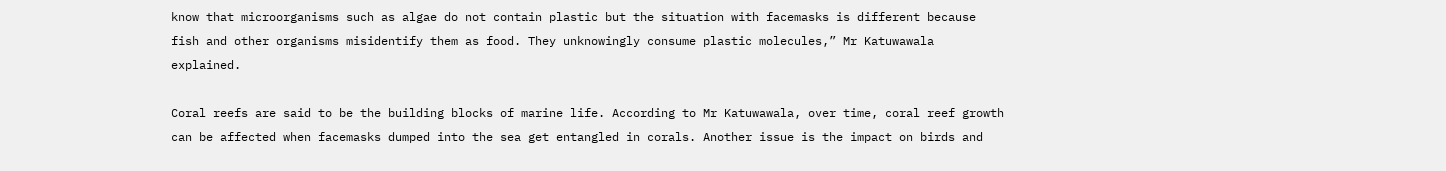know that microorganisms such as algae do not contain plastic but the situation with facemasks is different because fish and other organisms misidentify them as food. They unknowingly consume plastic molecules,” Mr Katuwawala explained.

Coral reefs are said to be the building blocks of marine life. According to Mr Katuwawala, over time, coral reef growth can be affected when facemasks dumped into the sea get entangled in corals. Another issue is the impact on birds and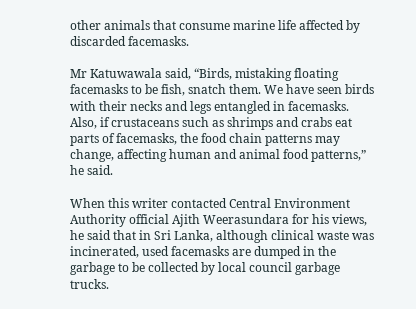other animals that consume marine life affected by discarded facemasks.

Mr Katuwawala said, “Birds, mistaking floating facemasks to be fish, snatch them. We have seen birds with their necks and legs entangled in facemasks. Also, if crustaceans such as shrimps and crabs eat parts of facemasks, the food chain patterns may change, affecting human and animal food patterns,” he said.

When this writer contacted Central Environment Authority official Ajith Weerasundara for his views, he said that in Sri Lanka, although clinical waste was incinerated, used facemasks are dumped in the garbage to be collected by local council garbage trucks.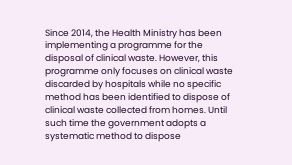Since 2014, the Health Ministry has been implementing a programme for the disposal of clinical waste. However, this programme only focuses on clinical waste discarded by hospitals while no specific method has been identified to dispose of clinical waste collected from homes. Until such time the government adopts a systematic method to dispose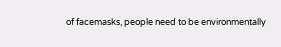of facemasks, people need to be environmentally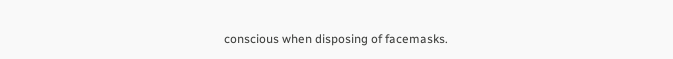conscious when disposing of facemasks.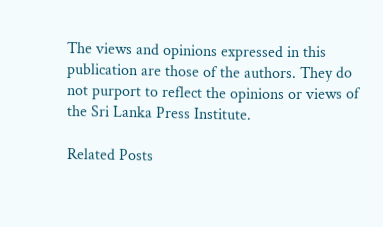The views and opinions expressed in this publication are those of the authors. They do not purport to reflect the opinions or views of the Sri Lanka Press Institute.

Related Posts